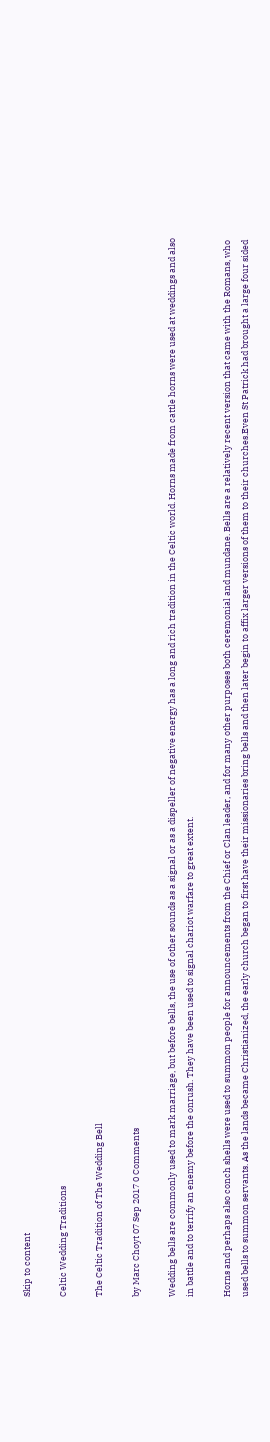Skip to content

Celtic Wedding Traditions

The Celtic Tradition of The Wedding Bell

by Marc Choyt 07 Sep 2017 0 Comments

Wedding bells are commonly used to mark marriage, but before bells, the use of other sounds as a signal or as a dispeller of negative energy has a long and rich tradition in the Celtic world. Horns made from cattle horns were used at weddings and also in battle and to terrify an enemy before the onrush. They have been used to signal chariot warfare to great extent.

Horns and perhaps also conch shells were used to summon people for announcements from the Chief or Clan leader, and for many other purposes both ceremonial and mundane. Bells are a relatively recent version that came with the Romans, who used bells to summon servants. As the lands became Christianized, the early church began to first have their missionaries bring bells and then later begin to affix larger versions of them to their churches.Even St Patrick had brought a large four sided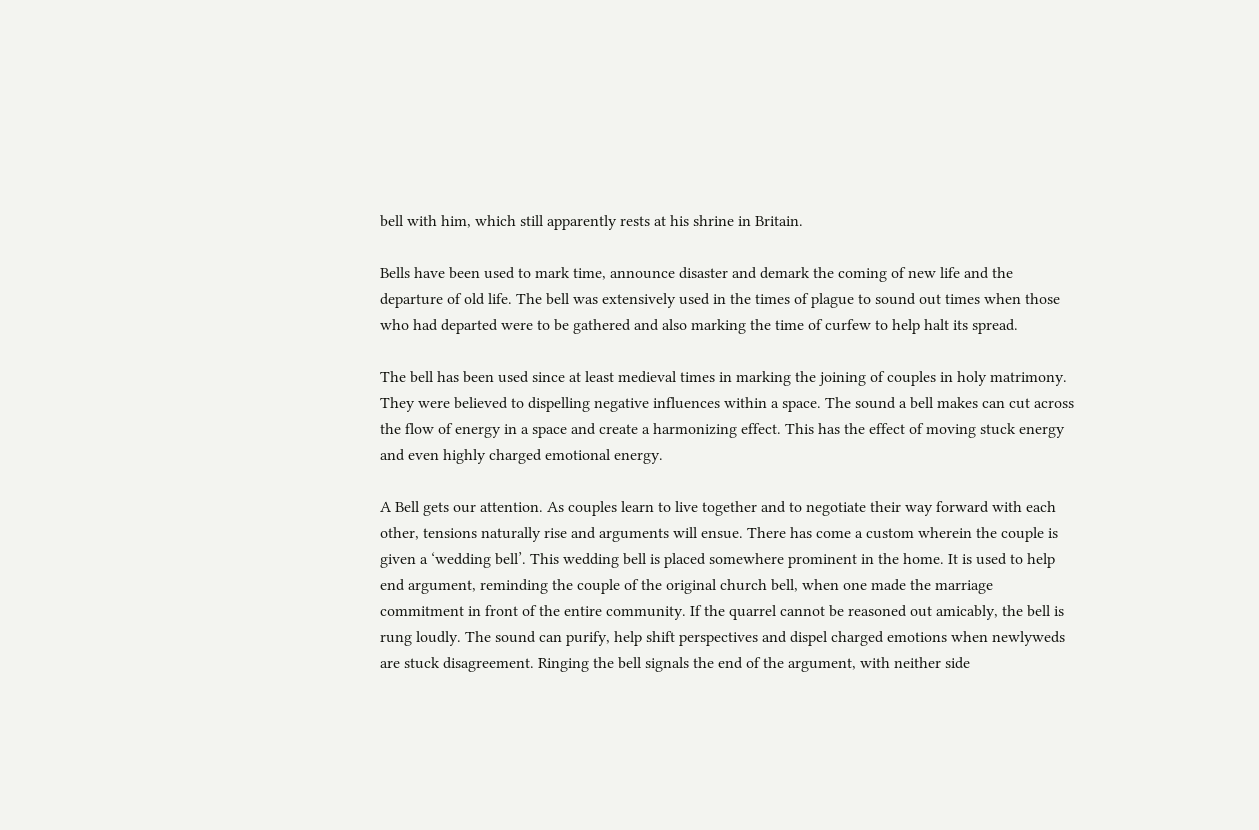bell with him, which still apparently rests at his shrine in Britain.

Bells have been used to mark time, announce disaster and demark the coming of new life and the departure of old life. The bell was extensively used in the times of plague to sound out times when those who had departed were to be gathered and also marking the time of curfew to help halt its spread.

The bell has been used since at least medieval times in marking the joining of couples in holy matrimony. They were believed to dispelling negative influences within a space. The sound a bell makes can cut across the flow of energy in a space and create a harmonizing effect. This has the effect of moving stuck energy and even highly charged emotional energy.

A Bell gets our attention. As couples learn to live together and to negotiate their way forward with each other, tensions naturally rise and arguments will ensue. There has come a custom wherein the couple is given a ‘wedding bell’. This wedding bell is placed somewhere prominent in the home. It is used to help end argument, reminding the couple of the original church bell, when one made the marriage commitment in front of the entire community. If the quarrel cannot be reasoned out amicably, the bell is rung loudly. The sound can purify, help shift perspectives and dispel charged emotions when newlyweds are stuck disagreement. Ringing the bell signals the end of the argument, with neither side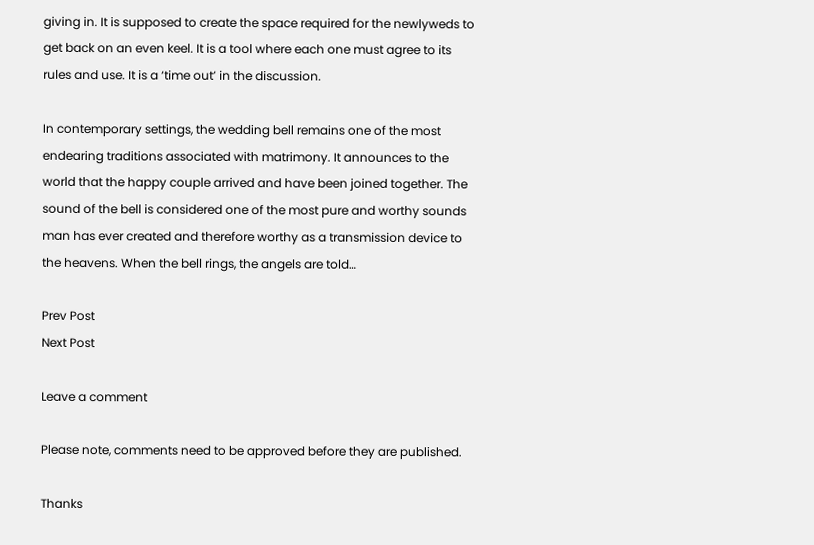giving in. It is supposed to create the space required for the newlyweds to get back on an even keel. It is a tool where each one must agree to its rules and use. It is a ‘time out’ in the discussion.

In contemporary settings, the wedding bell remains one of the most endearing traditions associated with matrimony. It announces to the world that the happy couple arrived and have been joined together. The sound of the bell is considered one of the most pure and worthy sounds man has ever created and therefore worthy as a transmission device to the heavens. When the bell rings, the angels are told…

Prev Post
Next Post

Leave a comment

Please note, comments need to be approved before they are published.

Thanks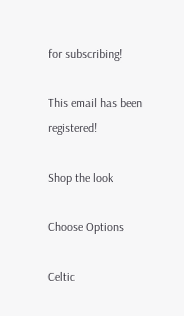for subscribing!

This email has been registered!

Shop the look

Choose Options

Celtic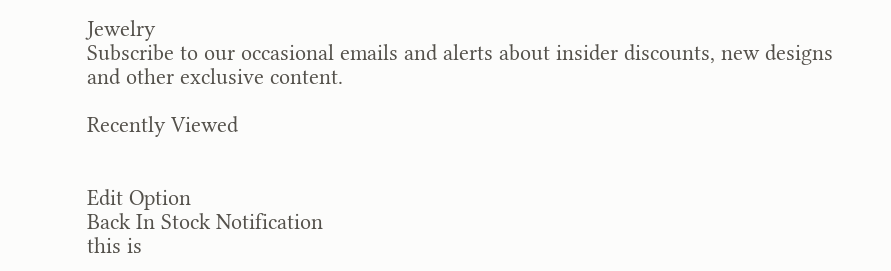Jewelry
Subscribe to our occasional emails and alerts about insider discounts, new designs and other exclusive content.

Recently Viewed


Edit Option
Back In Stock Notification
this is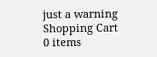just a warning
Shopping Cart
0 items